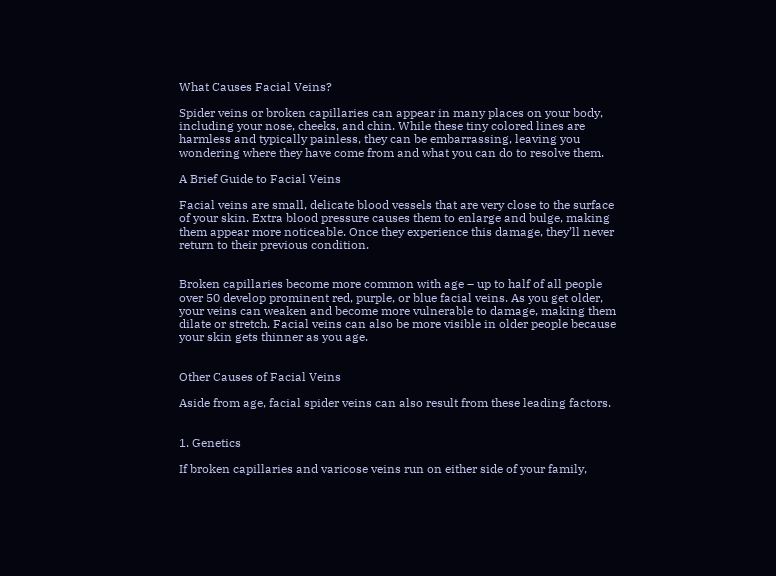What Causes Facial Veins?

Spider veins or broken capillaries can appear in many places on your body, including your nose, cheeks, and chin. While these tiny colored lines are harmless and typically painless, they can be embarrassing, leaving you wondering where they have come from and what you can do to resolve them.

A Brief Guide to Facial Veins

Facial veins are small, delicate blood vessels that are very close to the surface of your skin. Extra blood pressure causes them to enlarge and bulge, making them appear more noticeable. Once they experience this damage, they’ll never return to their previous condition.


Broken capillaries become more common with age – up to half of all people over 50 develop prominent red, purple, or blue facial veins. As you get older, your veins can weaken and become more vulnerable to damage, making them dilate or stretch. Facial veins can also be more visible in older people because your skin gets thinner as you age.


Other Causes of Facial Veins

Aside from age, facial spider veins can also result from these leading factors.


1. Genetics

If broken capillaries and varicose veins run on either side of your family,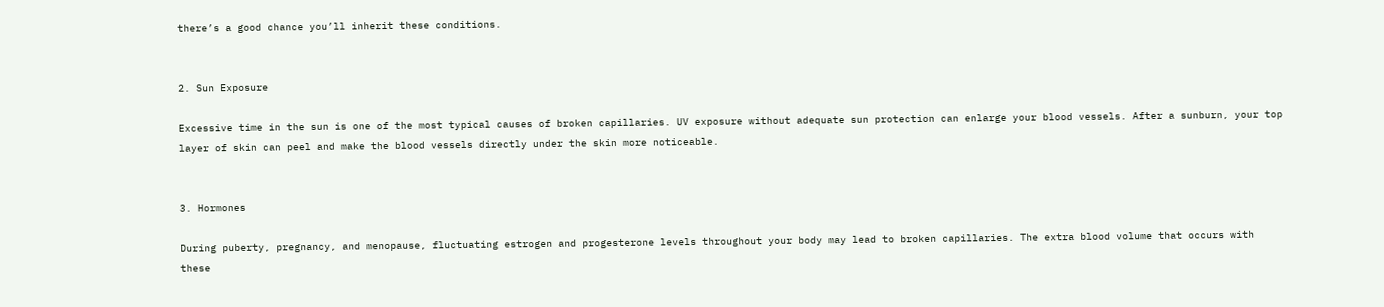there’s a good chance you’ll inherit these conditions.


2. Sun Exposure

Excessive time in the sun is one of the most typical causes of broken capillaries. UV exposure without adequate sun protection can enlarge your blood vessels. After a sunburn, your top layer of skin can peel and make the blood vessels directly under the skin more noticeable.


3. Hormones

During puberty, pregnancy, and menopause, fluctuating estrogen and progesterone levels throughout your body may lead to broken capillaries. The extra blood volume that occurs with these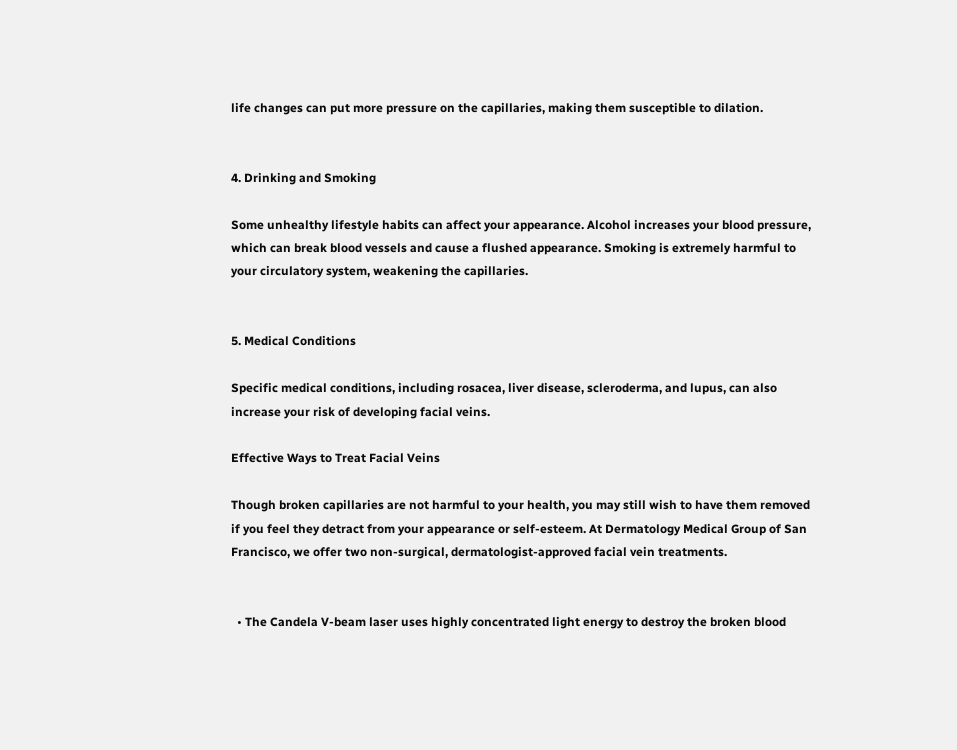life changes can put more pressure on the capillaries, making them susceptible to dilation.


4. Drinking and Smoking

Some unhealthy lifestyle habits can affect your appearance. Alcohol increases your blood pressure, which can break blood vessels and cause a flushed appearance. Smoking is extremely harmful to your circulatory system, weakening the capillaries.


5. Medical Conditions

Specific medical conditions, including rosacea, liver disease, scleroderma, and lupus, can also increase your risk of developing facial veins.

Effective Ways to Treat Facial Veins

Though broken capillaries are not harmful to your health, you may still wish to have them removed if you feel they detract from your appearance or self-esteem. At Dermatology Medical Group of San Francisco, we offer two non-surgical, dermatologist-approved facial vein treatments.


  • The Candela V-beam laser uses highly concentrated light energy to destroy the broken blood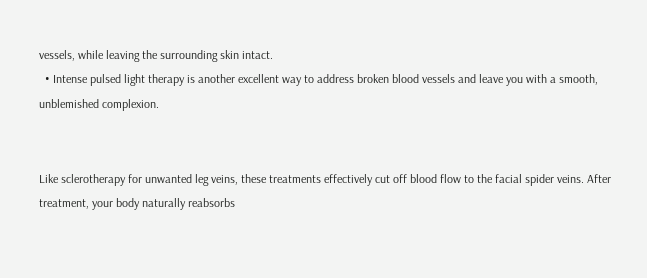vessels, while leaving the surrounding skin intact.
  • Intense pulsed light therapy is another excellent way to address broken blood vessels and leave you with a smooth, unblemished complexion.


Like sclerotherapy for unwanted leg veins, these treatments effectively cut off blood flow to the facial spider veins. After treatment, your body naturally reabsorbs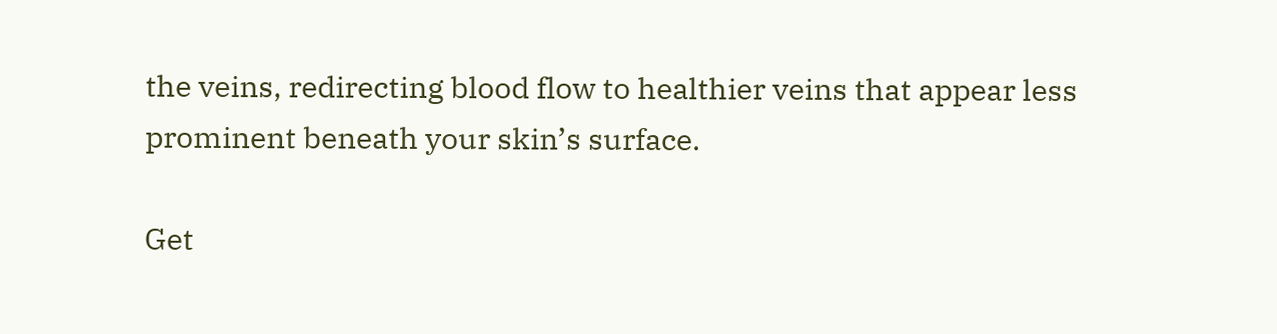the veins, redirecting blood flow to healthier veins that appear less prominent beneath your skin’s surface.

Get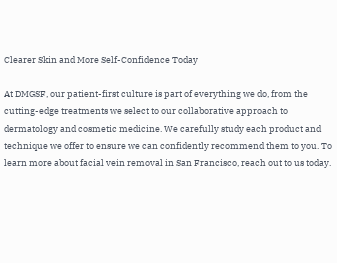Clearer Skin and More Self-Confidence Today

At DMGSF, our patient-first culture is part of everything we do, from the cutting-edge treatments we select to our collaborative approach to dermatology and cosmetic medicine. We carefully study each product and technique we offer to ensure we can confidently recommend them to you. To learn more about facial vein removal in San Francisco, reach out to us today.